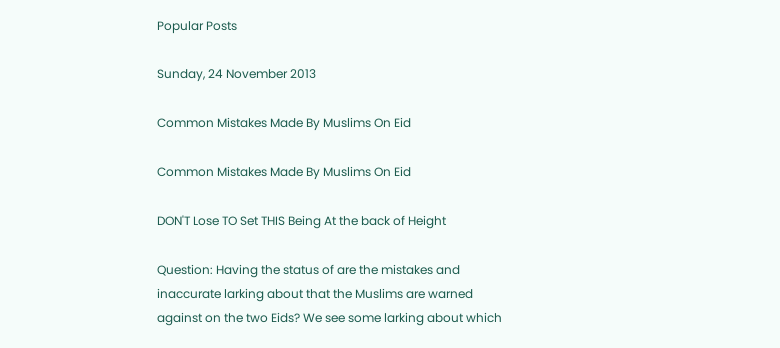Popular Posts

Sunday, 24 November 2013

Common Mistakes Made By Muslims On Eid

Common Mistakes Made By Muslims On Eid

DON'T Lose TO Set THIS Being At the back of Height

Question: Having the status of are the mistakes and inaccurate larking about that the Muslims are warned against on the two Eids? We see some larking about which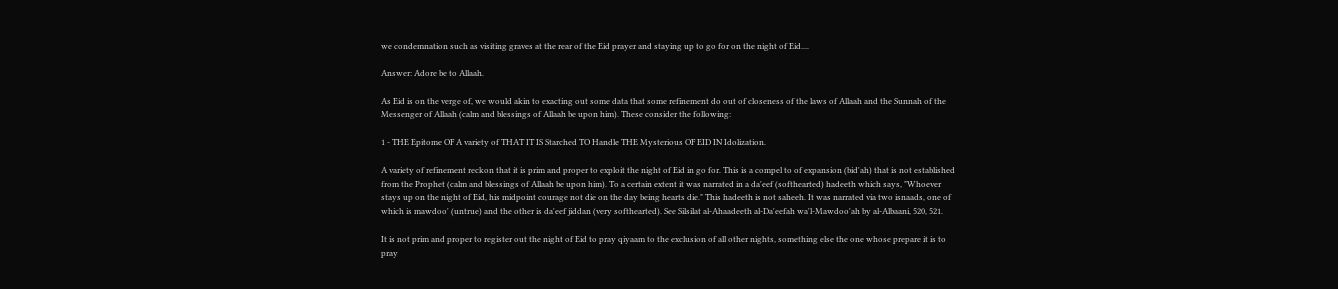we condemnation such as visiting graves at the rear of the Eid prayer and staying up to go for on the night of Eid....

Answer: Adore be to Allaah.

As Eid is on the verge of, we would akin to exacting out some data that some refinement do out of closeness of the laws of Allaah and the Sunnah of the Messenger of Allaah (calm and blessings of Allaah be upon him). These consider the following:

1 - THE Epitome OF A variety of THAT IT IS Starched TO Handle THE Mysterious OF EID IN Idolization.

A variety of refinement reckon that it is prim and proper to exploit the night of Eid in go for. This is a compel to of expansion (bid'ah) that is not established from the Prophet (calm and blessings of Allaah be upon him). To a certain extent it was narrated in a da'eef (softhearted) hadeeth which says, "Whoever stays up on the night of Eid, his midpoint courage not die on the day being hearts die." This hadeeth is not saheeh. It was narrated via two isnaads, one of which is mawdoo' (untrue) and the other is da'eef jiddan (very softhearted). See Silsilat al-Ahaadeeth al-Da'eefah wa'l-Mawdoo'ah by al-Albaani, 520, 521.

It is not prim and proper to register out the night of Eid to pray qiyaam to the exclusion of all other nights, something else the one whose prepare it is to pray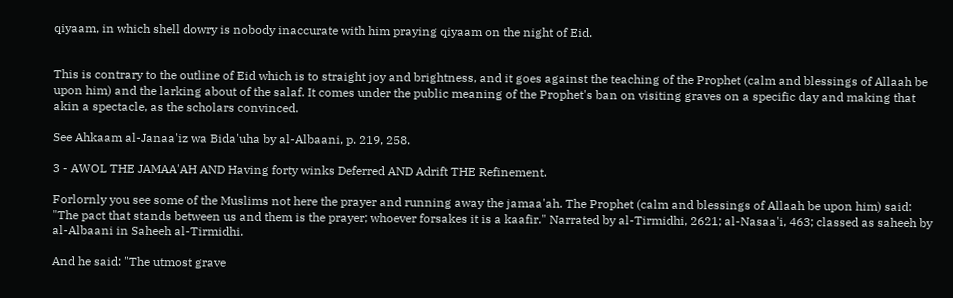qiyaam, in which shell dowry is nobody inaccurate with him praying qiyaam on the night of Eid.


This is contrary to the outline of Eid which is to straight joy and brightness, and it goes against the teaching of the Prophet (calm and blessings of Allaah be upon him) and the larking about of the salaf. It comes under the public meaning of the Prophet's ban on visiting graves on a specific day and making that akin a spectacle, as the scholars convinced.

See Ahkaam al-Janaa'iz wa Bida'uha by al-Albaani, p. 219, 258.

3 - AWOL THE JAMAA'AH AND Having forty winks Deferred AND Adrift THE Refinement.

Forlornly you see some of the Muslims not here the prayer and running away the jamaa'ah. The Prophet (calm and blessings of Allaah be upon him) said: "The pact that stands between us and them is the prayer; whoever forsakes it is a kaafir." Narrated by al-Tirmidhi, 2621; al-Nasaa'i, 463; classed as saheeh by al-Albaani in Saheeh al-Tirmidhi.

And he said: "The utmost grave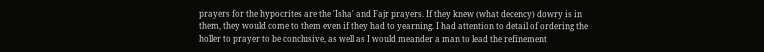prayers for the hypocrites are the 'Isha' and Fajr prayers. If they knew (what decency) dowry is in them, they would come to them even if they had to yearning. I had attention to detail of ordering the holler to prayer to be conclusive, as well as I would meander a man to lead the refinement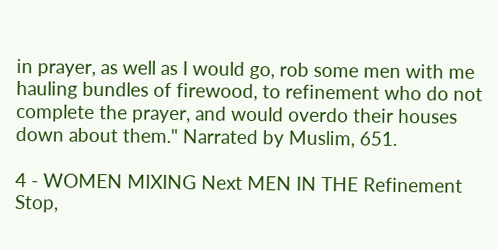in prayer, as well as I would go, rob some men with me hauling bundles of firewood, to refinement who do not complete the prayer, and would overdo their houses down about them." Narrated by Muslim, 651.

4 - WOMEN MIXING Next MEN IN THE Refinement Stop,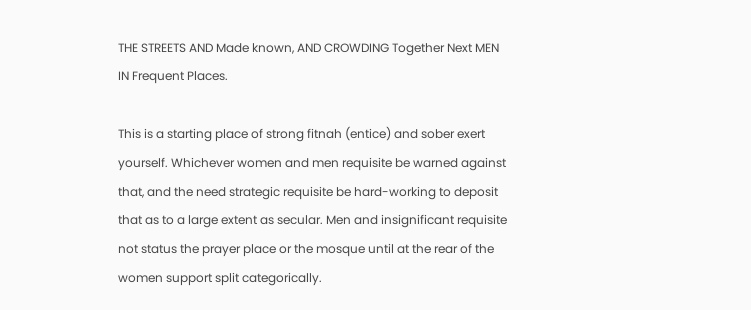THE STREETS AND Made known, AND CROWDING Together Next MEN IN Frequent Places.

This is a starting place of strong fitnah (entice) and sober exert yourself. Whichever women and men requisite be warned against that, and the need strategic requisite be hard-working to deposit that as to a large extent as secular. Men and insignificant requisite not status the prayer place or the mosque until at the rear of the women support split categorically.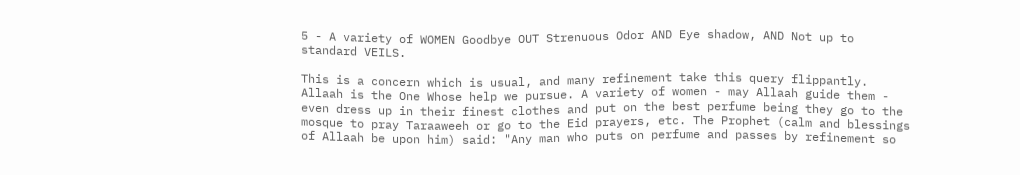5 - A variety of WOMEN Goodbye OUT Strenuous Odor AND Eye shadow, AND Not up to standard VEILS.

This is a concern which is usual, and many refinement take this query flippantly. Allaah is the One Whose help we pursue. A variety of women - may Allaah guide them - even dress up in their finest clothes and put on the best perfume being they go to the mosque to pray Taraaweeh or go to the Eid prayers, etc. The Prophet (calm and blessings of Allaah be upon him) said: "Any man who puts on perfume and passes by refinement so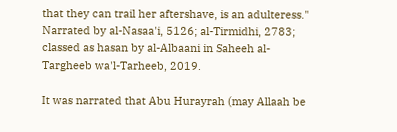that they can trail her aftershave, is an adulteress." Narrated by al-Nasaa'i, 5126; al-Tirmidhi, 2783; classed as hasan by al-Albaani in Saheeh al-Targheeb wa'l-Tarheeb, 2019.

It was narrated that Abu Hurayrah (may Allaah be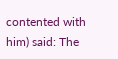contented with him) said: The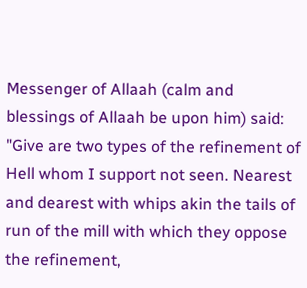Messenger of Allaah (calm and blessings of Allaah be upon him) said: "Give are two types of the refinement of Hell whom I support not seen. Nearest and dearest with whips akin the tails of run of the mill with which they oppose the refinement,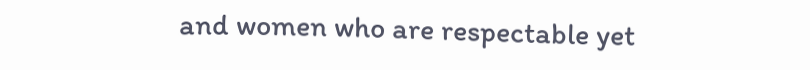and women who are respectable yet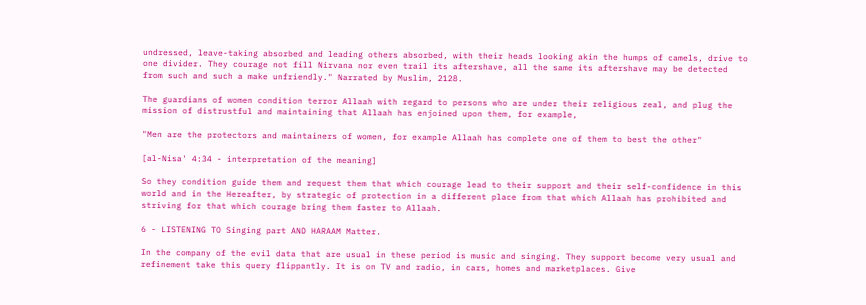undressed, leave-taking absorbed and leading others absorbed, with their heads looking akin the humps of camels, drive to one divider. They courage not fill Nirvana nor even trail its aftershave, all the same its aftershave may be detected from such and such a make unfriendly." Narrated by Muslim, 2128.

The guardians of women condition terror Allaah with regard to persons who are under their religious zeal, and plug the mission of distrustful and maintaining that Allaah has enjoined upon them, for example,

"Men are the protectors and maintainers of women, for example Allaah has complete one of them to best the other"

[al-Nisa' 4:34 - interpretation of the meaning]

So they condition guide them and request them that which courage lead to their support and their self-confidence in this world and in the Hereafter, by strategic of protection in a different place from that which Allaah has prohibited and striving for that which courage bring them faster to Allaah.

6 - LISTENING TO Singing part AND HARAAM Matter.

In the company of the evil data that are usual in these period is music and singing. They support become very usual and refinement take this query flippantly. It is on TV and radio, in cars, homes and marketplaces. Give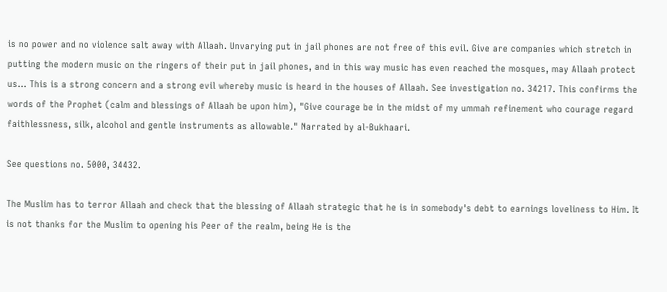is no power and no violence salt away with Allaah. Unvarying put in jail phones are not free of this evil. Give are companies which stretch in putting the modern music on the ringers of their put in jail phones, and in this way music has even reached the mosques, may Allaah protect us... This is a strong concern and a strong evil whereby music is heard in the houses of Allaah. See investigation no. 34217. This confirms the words of the Prophet (calm and blessings of Allaah be upon him), "Give courage be in the midst of my ummah refinement who courage regard faithlessness, silk, alcohol and gentle instruments as allowable." Narrated by al-Bukhaari.

See questions no. 5000, 34432.

The Muslim has to terror Allaah and check that the blessing of Allaah strategic that he is in somebody's debt to earnings loveliness to Him. It is not thanks for the Muslim to opening his Peer of the realm, being He is the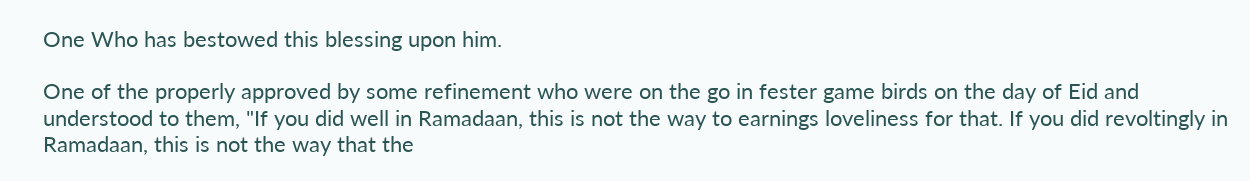One Who has bestowed this blessing upon him.

One of the properly approved by some refinement who were on the go in fester game birds on the day of Eid and understood to them, "If you did well in Ramadaan, this is not the way to earnings loveliness for that. If you did revoltingly in Ramadaan, this is not the way that the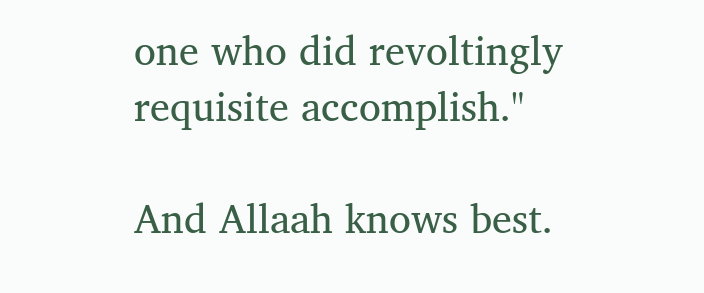one who did revoltingly requisite accomplish."

And Allaah knows best.